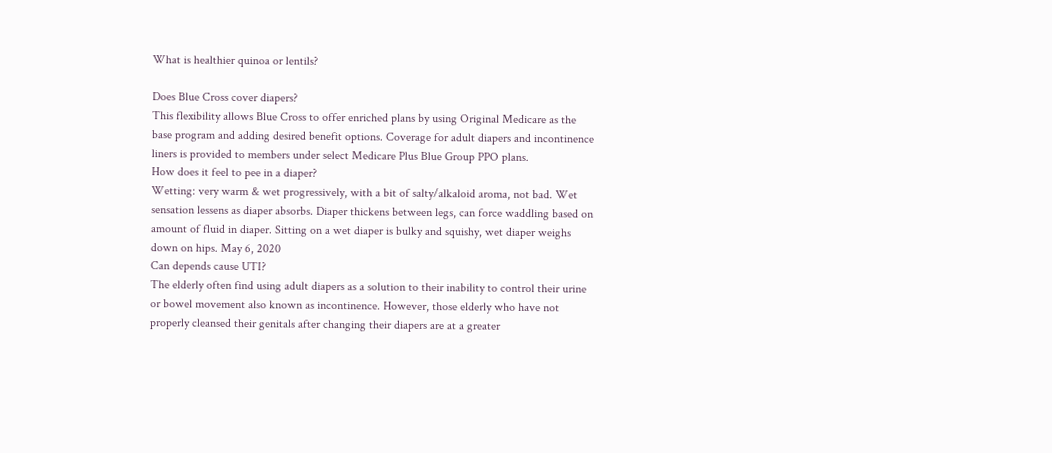What is healthier quinoa or lentils?

Does Blue Cross cover diapers?
This flexibility allows Blue Cross to offer enriched plans by using Original Medicare as the base program and adding desired benefit options. Coverage for adult diapers and incontinence liners is provided to members under select Medicare Plus Blue Group PPO plans.
How does it feel to pee in a diaper?
Wetting: very warm & wet progressively, with a bit of salty/alkaloid aroma, not bad. Wet sensation lessens as diaper absorbs. Diaper thickens between legs, can force waddling based on amount of fluid in diaper. Sitting on a wet diaper is bulky and squishy, wet diaper weighs down on hips. May 6, 2020
Can depends cause UTI?
The elderly often find using adult diapers as a solution to their inability to control their urine or bowel movement also known as incontinence. However, those elderly who have not properly cleansed their genitals after changing their diapers are at a greater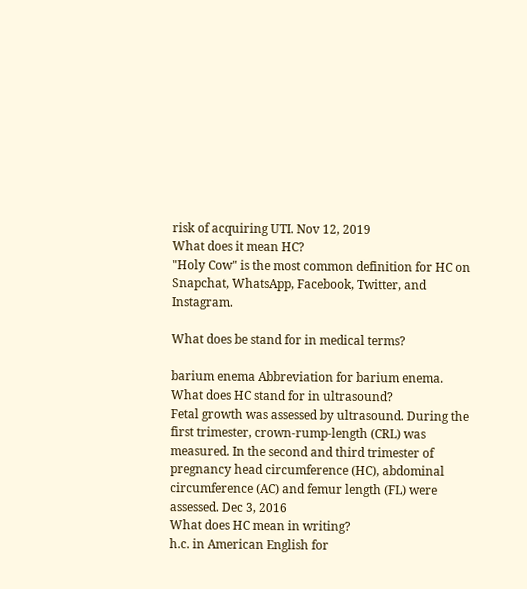risk of acquiring UTI. Nov 12, 2019
What does it mean HC?
"Holy Cow" is the most common definition for HC on Snapchat, WhatsApp, Facebook, Twitter, and Instagram.

What does be stand for in medical terms?

barium enema Abbreviation for barium enema.
What does HC stand for in ultrasound?
Fetal growth was assessed by ultrasound. During the first trimester, crown-rump-length (CRL) was measured. In the second and third trimester of pregnancy head circumference (HC), abdominal circumference (AC) and femur length (FL) were assessed. Dec 3, 2016
What does HC mean in writing?
h.c. in American English for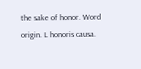the sake of honor. Word origin. L honoris causa.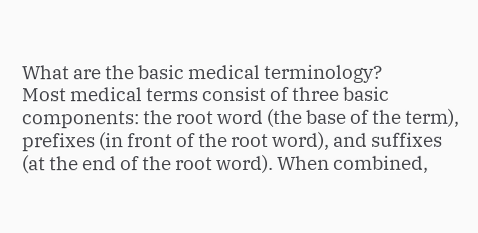What are the basic medical terminology?
Most medical terms consist of three basic components: the root word (the base of the term), prefixes (in front of the root word), and suffixes (at the end of the root word). When combined,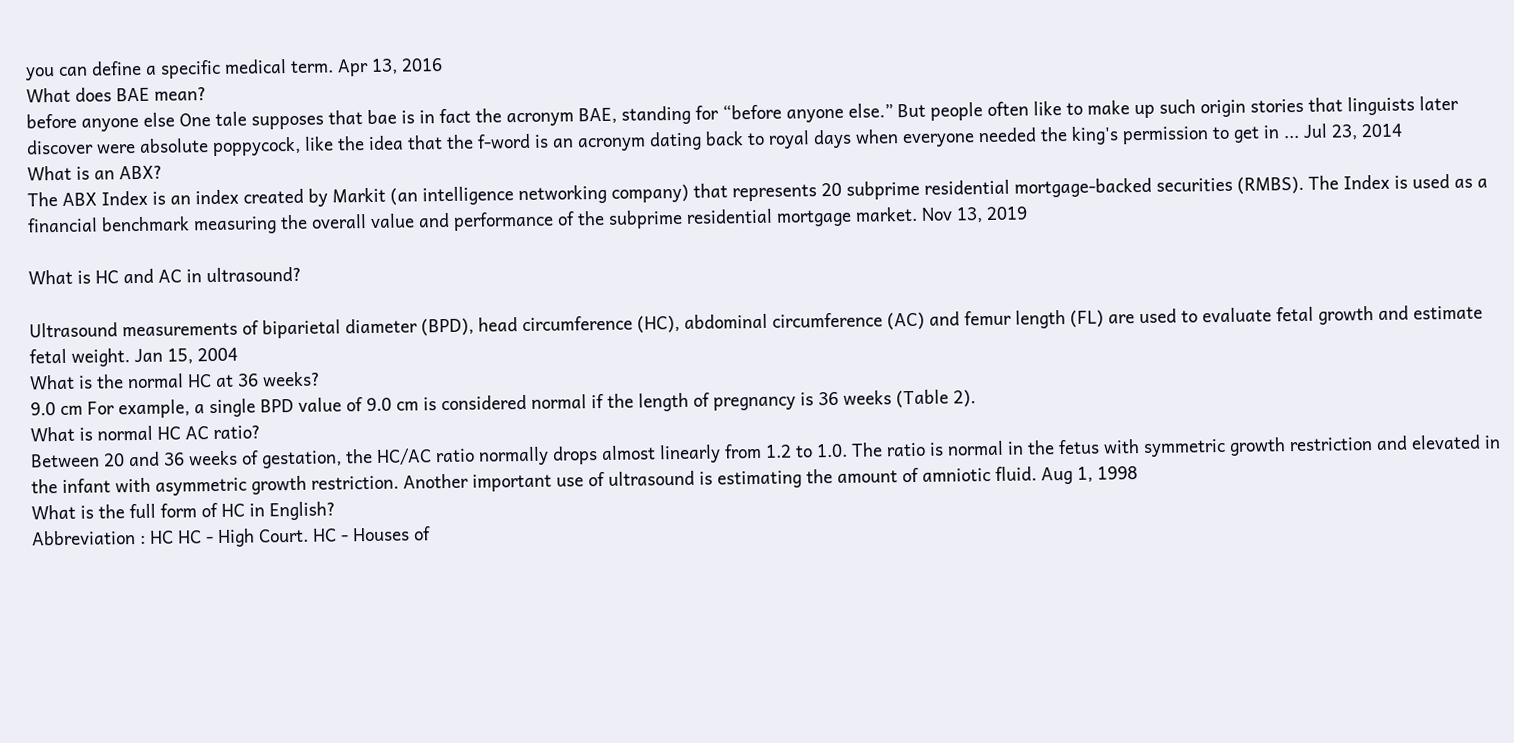you can define a specific medical term. Apr 13, 2016
What does BAE mean?
before anyone else One tale supposes that bae is in fact the acronym BAE, standing for “before anyone else.” But people often like to make up such origin stories that linguists later discover were absolute poppycock, like the idea that the f-word is an acronym dating back to royal days when everyone needed the king's permission to get in ... Jul 23, 2014
What is an ABX?
The ABX Index is an index created by Markit (an intelligence networking company) that represents 20 subprime residential mortgage-backed securities (RMBS). The Index is used as a financial benchmark measuring the overall value and performance of the subprime residential mortgage market. Nov 13, 2019

What is HC and AC in ultrasound?

Ultrasound measurements of biparietal diameter (BPD), head circumference (HC), abdominal circumference (AC) and femur length (FL) are used to evaluate fetal growth and estimate fetal weight. Jan 15, 2004
What is the normal HC at 36 weeks?
9.0 cm For example, a single BPD value of 9.0 cm is considered normal if the length of pregnancy is 36 weeks (Table 2).
What is normal HC AC ratio?
Between 20 and 36 weeks of gestation, the HC/AC ratio normally drops almost linearly from 1.2 to 1.0. The ratio is normal in the fetus with symmetric growth restriction and elevated in the infant with asymmetric growth restriction. Another important use of ultrasound is estimating the amount of amniotic fluid. Aug 1, 1998
What is the full form of HC in English?
Abbreviation : HC HC - High Court. HC - Houses of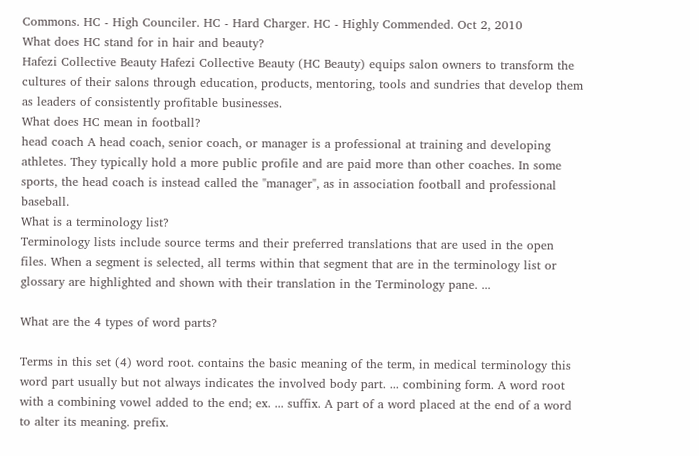Commons. HC - High Counciler. HC - Hard Charger. HC - Highly Commended. Oct 2, 2010
What does HC stand for in hair and beauty?
Hafezi Collective Beauty Hafezi Collective Beauty (HC Beauty) equips salon owners to transform the cultures of their salons through education, products, mentoring, tools and sundries that develop them as leaders of consistently profitable businesses.
What does HC mean in football?
head coach A head coach, senior coach, or manager is a professional at training and developing athletes. They typically hold a more public profile and are paid more than other coaches. In some sports, the head coach is instead called the "manager", as in association football and professional baseball.
What is a terminology list?
Terminology lists include source terms and their preferred translations that are used in the open files. When a segment is selected, all terms within that segment that are in the terminology list or glossary are highlighted and shown with their translation in the Terminology pane. ...

What are the 4 types of word parts?

Terms in this set (4) word root. contains the basic meaning of the term, in medical terminology this word part usually but not always indicates the involved body part. ... combining form. A word root with a combining vowel added to the end; ex. ... suffix. A part of a word placed at the end of a word to alter its meaning. prefix.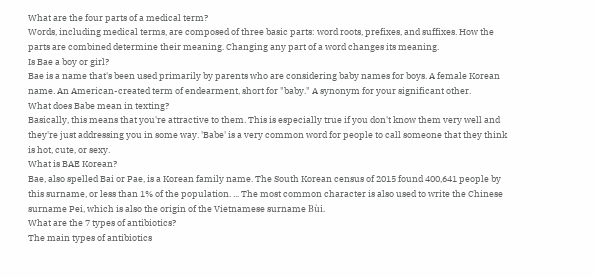What are the four parts of a medical term?
Words, including medical terms, are composed of three basic parts: word roots, prefixes, and suffixes. How the parts are combined determine their meaning. Changing any part of a word changes its meaning.
Is Bae a boy or girl?
Bae is a name that's been used primarily by parents who are considering baby names for boys. A female Korean name. An American-created term of endearment, short for "baby." A synonym for your significant other.
What does Babe mean in texting?
Basically, this means that you're attractive to them. This is especially true if you don't know them very well and they're just addressing you in some way. 'Babe' is a very common word for people to call someone that they think is hot, cute, or sexy.
What is BAE Korean?
Bae, also spelled Bai or Pae, is a Korean family name. The South Korean census of 2015 found 400,641 people by this surname, or less than 1% of the population. ... The most common character is also used to write the Chinese surname Pei, which is also the origin of the Vietnamese surname Bùi.
What are the 7 types of antibiotics?
The main types of antibiotics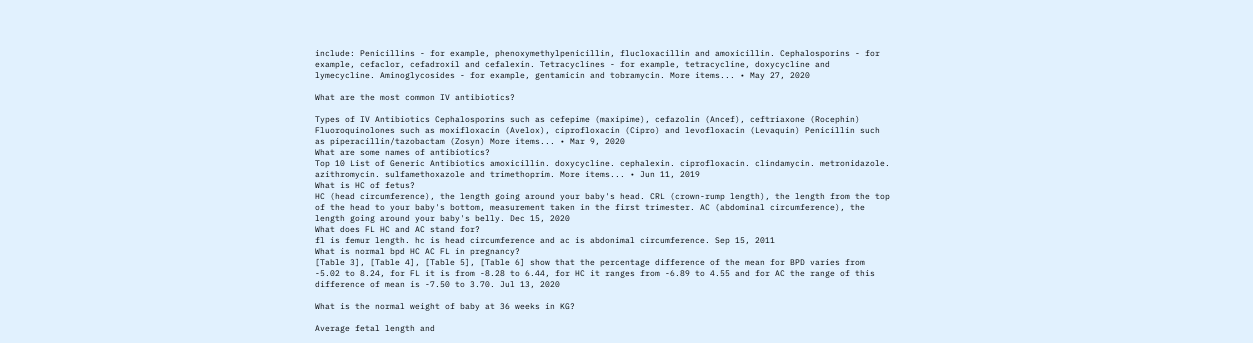include: Penicillins - for example, phenoxymethylpenicillin, flucloxacillin and amoxicillin. Cephalosporins - for example, cefaclor, cefadroxil and cefalexin. Tetracyclines - for example, tetracycline, doxycycline and lymecycline. Aminoglycosides - for example, gentamicin and tobramycin. More items... • May 27, 2020

What are the most common IV antibiotics?

Types of IV Antibiotics Cephalosporins such as cefepime (maxipime), cefazolin (Ancef), ceftriaxone (Rocephin) Fluoroquinolones such as moxifloxacin (Avelox), ciprofloxacin (Cipro) and levofloxacin (Levaquin) Penicillin such as piperacillin/tazobactam (Zosyn) More items... • Mar 9, 2020
What are some names of antibiotics?
Top 10 List of Generic Antibiotics amoxicillin. doxycycline. cephalexin. ciprofloxacin. clindamycin. metronidazole. azithromycin. sulfamethoxazole and trimethoprim. More items... • Jun 11, 2019
What is HC of fetus?
HC (head circumference), the length going around your baby's head. CRL (crown-rump length), the length from the top of the head to your baby's bottom, measurement taken in the first trimester. AC (abdominal circumference), the length going around your baby's belly. Dec 15, 2020
What does FL HC and AC stand for?
fl is femur length. hc is head circumference and ac is abdonimal circumference. Sep 15, 2011
What is normal bpd HC AC FL in pregnancy?
[Table 3], [Table 4], [Table 5], [Table 6] show that the percentage difference of the mean for BPD varies from -5.02 to 8.24, for FL it is from -8.28 to 6.44, for HC it ranges from -6.89 to 4.55 and for AC the range of this difference of mean is -7.50 to 3.70. Jul 13, 2020

What is the normal weight of baby at 36 weeks in KG?

Average fetal length and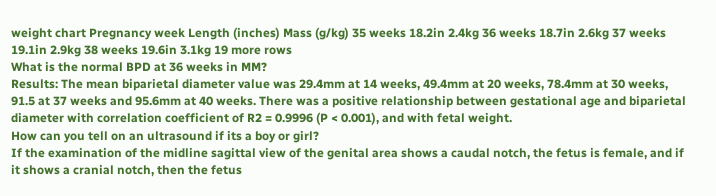weight chart Pregnancy week Length (inches) Mass (g/kg) 35 weeks 18.2in 2.4kg 36 weeks 18.7in 2.6kg 37 weeks 19.1in 2.9kg 38 weeks 19.6in 3.1kg 19 more rows
What is the normal BPD at 36 weeks in MM?
Results: The mean biparietal diameter value was 29.4mm at 14 weeks, 49.4mm at 20 weeks, 78.4mm at 30 weeks, 91.5 at 37 weeks and 95.6mm at 40 weeks. There was a positive relationship between gestational age and biparietal diameter with correlation coefficient of R2 = 0.9996 (P < 0.001), and with fetal weight.
How can you tell on an ultrasound if its a boy or girl?
If the examination of the midline sagittal view of the genital area shows a caudal notch, the fetus is female, and if it shows a cranial notch, then the fetus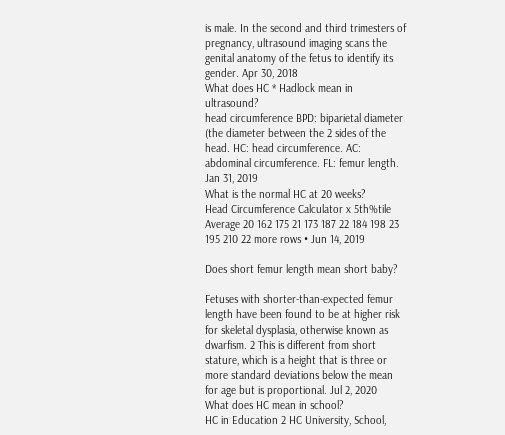is male. In the second and third trimesters of pregnancy, ultrasound imaging scans the genital anatomy of the fetus to identify its gender. Apr 30, 2018
What does HC * Hadlock mean in ultrasound?
head circumference BPD: biparietal diameter (the diameter between the 2 sides of the head. HC: head circumference. AC: abdominal circumference. FL: femur length. Jan 31, 2019
What is the normal HC at 20 weeks?
Head Circumference Calculator x 5th%tile Average 20 162 175 21 173 187 22 184 198 23 195 210 22 more rows • Jun 14, 2019

Does short femur length mean short baby?

Fetuses with shorter-than-expected femur length have been found to be at higher risk for skeletal dysplasia, otherwise known as dwarfism. 2 This is different from short stature, which is a height that is three or more standard deviations below the mean for age but is proportional. Jul 2, 2020
What does HC mean in school?
HC in Education 2 HC University, School,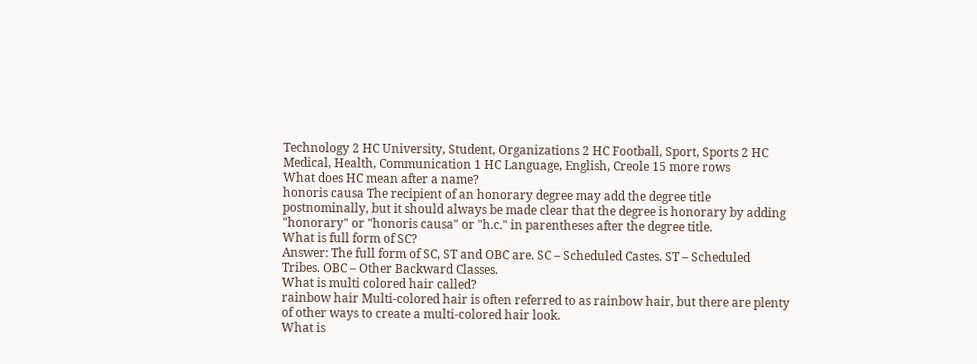Technology 2 HC University, Student, Organizations 2 HC Football, Sport, Sports 2 HC Medical, Health, Communication 1 HC Language, English, Creole 15 more rows
What does HC mean after a name?
honoris causa The recipient of an honorary degree may add the degree title postnominally, but it should always be made clear that the degree is honorary by adding "honorary" or "honoris causa" or "h.c." in parentheses after the degree title.
What is full form of SC?
Answer: The full form of SC, ST and OBC are. SC – Scheduled Castes. ST – Scheduled Tribes. OBC – Other Backward Classes.
What is multi colored hair called?
rainbow hair Multi-colored hair is often referred to as rainbow hair, but there are plenty of other ways to create a multi-colored hair look.
What is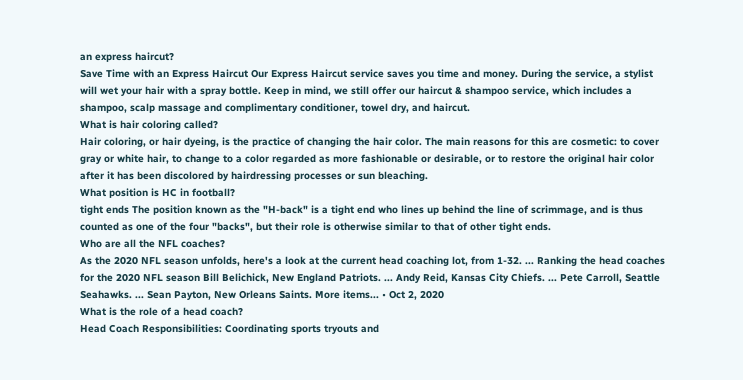an express haircut?
Save Time with an Express Haircut Our Express Haircut service saves you time and money. During the service, a stylist will wet your hair with a spray bottle. Keep in mind, we still offer our haircut & shampoo service, which includes a shampoo, scalp massage and complimentary conditioner, towel dry, and haircut.
What is hair coloring called?
Hair coloring, or hair dyeing, is the practice of changing the hair color. The main reasons for this are cosmetic: to cover gray or white hair, to change to a color regarded as more fashionable or desirable, or to restore the original hair color after it has been discolored by hairdressing processes or sun bleaching.
What position is HC in football?
tight ends The position known as the "H-back" is a tight end who lines up behind the line of scrimmage, and is thus counted as one of the four "backs", but their role is otherwise similar to that of other tight ends.
Who are all the NFL coaches?
As the 2020 NFL season unfolds, here's a look at the current head coaching lot, from 1-32. ... Ranking the head coaches for the 2020 NFL season Bill Belichick, New England Patriots. ... Andy Reid, Kansas City Chiefs. ... Pete Carroll, Seattle Seahawks. ... Sean Payton, New Orleans Saints. More items... • Oct 2, 2020
What is the role of a head coach?
Head Coach Responsibilities: Coordinating sports tryouts and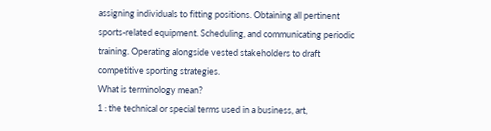assigning individuals to fitting positions. Obtaining all pertinent sports-related equipment. Scheduling, and communicating periodic training. Operating alongside vested stakeholders to draft competitive sporting strategies.
What is terminology mean?
1 : the technical or special terms used in a business, art,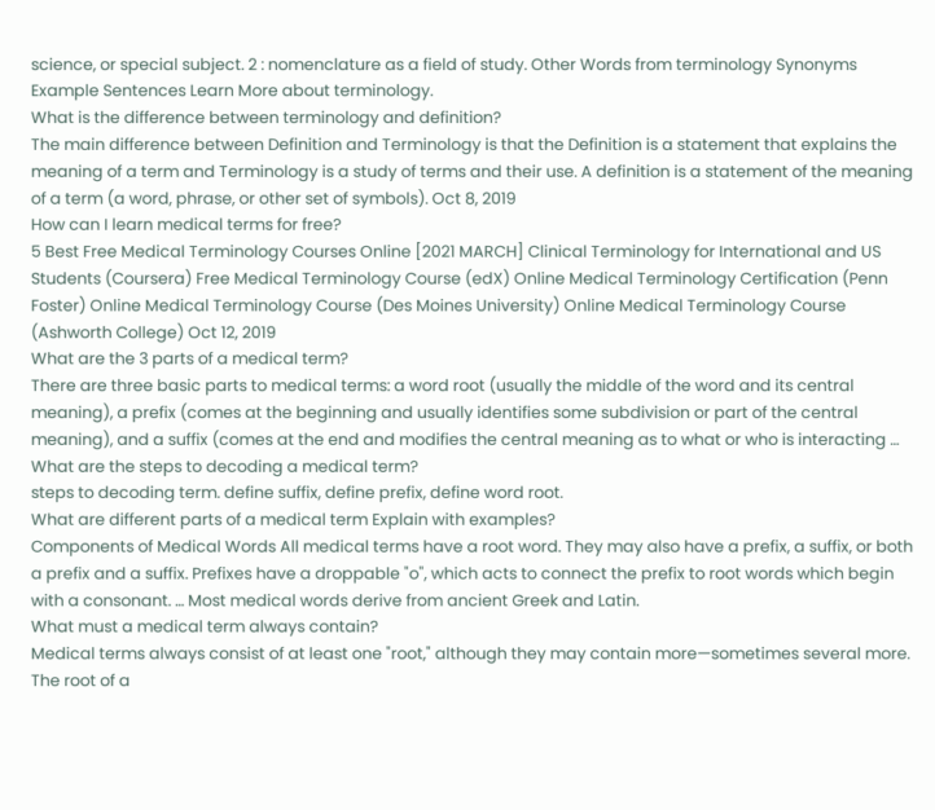science, or special subject. 2 : nomenclature as a field of study. Other Words from terminology Synonyms Example Sentences Learn More about terminology.
What is the difference between terminology and definition?
The main difference between Definition and Terminology is that the Definition is a statement that explains the meaning of a term and Terminology is a study of terms and their use. A definition is a statement of the meaning of a term (a word, phrase, or other set of symbols). Oct 8, 2019
How can I learn medical terms for free?
5 Best Free Medical Terminology Courses Online [2021 MARCH] Clinical Terminology for International and US Students (Coursera) Free Medical Terminology Course (edX) Online Medical Terminology Certification (Penn Foster) Online Medical Terminology Course (Des Moines University) Online Medical Terminology Course (Ashworth College) Oct 12, 2019
What are the 3 parts of a medical term?
There are three basic parts to medical terms: a word root (usually the middle of the word and its central meaning), a prefix (comes at the beginning and usually identifies some subdivision or part of the central meaning), and a suffix (comes at the end and modifies the central meaning as to what or who is interacting ...
What are the steps to decoding a medical term?
steps to decoding term. define suffix, define prefix, define word root.
What are different parts of a medical term Explain with examples?
Components of Medical Words All medical terms have a root word. They may also have a prefix, a suffix, or both a prefix and a suffix. Prefixes have a droppable "o", which acts to connect the prefix to root words which begin with a consonant. ... Most medical words derive from ancient Greek and Latin.
What must a medical term always contain?
Medical terms always consist of at least one "root," although they may contain more—sometimes several more. The root of a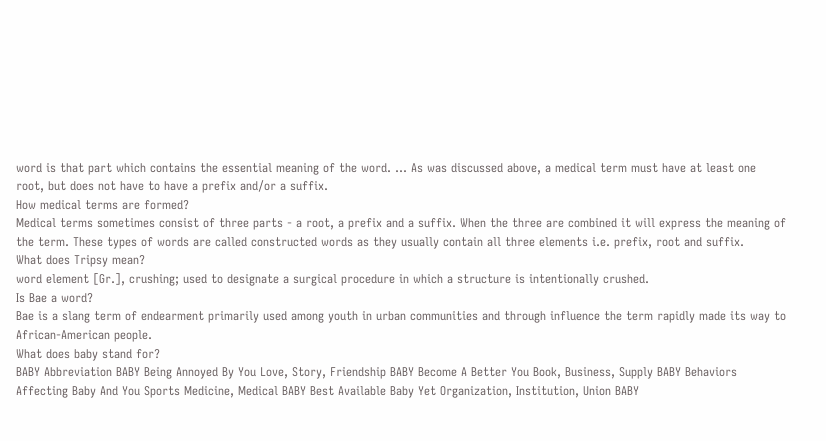word is that part which contains the essential meaning of the word. ... As was discussed above, a medical term must have at least one root, but does not have to have a prefix and/or a suffix.
How medical terms are formed?
Medical terms sometimes consist of three parts - a root, a prefix and a suffix. When the three are combined it will express the meaning of the term. These types of words are called constructed words as they usually contain all three elements i.e. prefix, root and suffix.
What does Tripsy mean?
word element [Gr.], crushing; used to designate a surgical procedure in which a structure is intentionally crushed.
Is Bae a word?
Bae is a slang term of endearment primarily used among youth in urban communities and through influence the term rapidly made its way to African-American people.
What does baby stand for?
BABY Abbreviation BABY Being Annoyed By You Love, Story, Friendship BABY Become A Better You Book, Business, Supply BABY Behaviors Affecting Baby And You Sports Medicine, Medical BABY Best Available Baby Yet Organization, Institution, Union BABY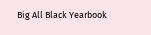Big All Black Yearbook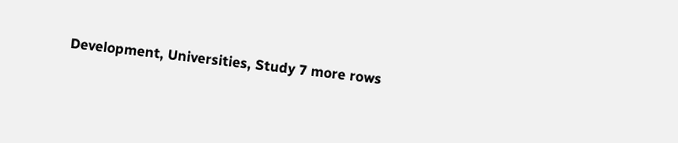Development, Universities, Study 7 more rows